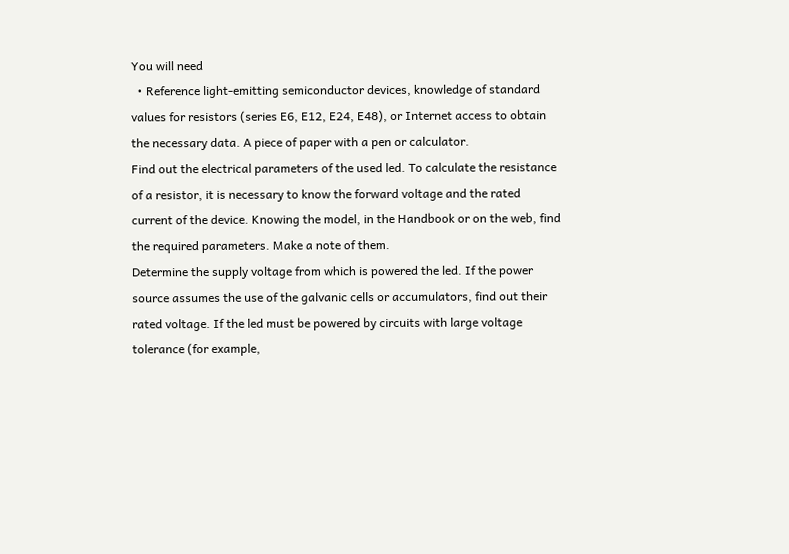You will need
  • Reference light-emitting semiconductor devices, knowledge of standard values for resistors (series E6, E12, E24, E48), or Internet access to obtain the necessary data. A piece of paper with a pen or calculator.
Find out the electrical parameters of the used led. To calculate the resistance of a resistor, it is necessary to know the forward voltage and the rated current of the device. Knowing the model, in the Handbook or on the web, find the required parameters. Make a note of them.
Determine the supply voltage from which is powered the led. If the power source assumes the use of the galvanic cells or accumulators, find out their rated voltage. If the led must be powered by circuits with large voltage tolerance (for example,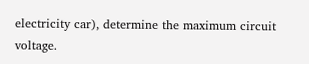electricity car), determine the maximum circuit voltage.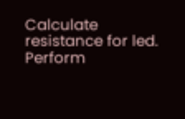Calculate resistance for led. Perform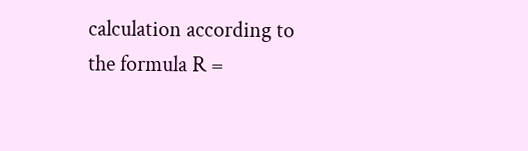calculation according to the formula R =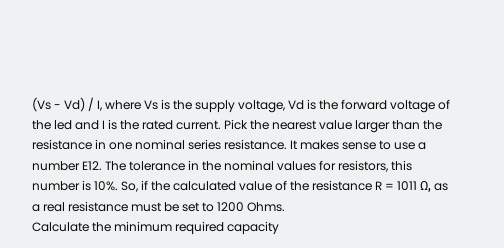(Vs - Vd) / I, where Vs is the supply voltage, Vd is the forward voltage of the led and I is the rated current. Pick the nearest value larger than the resistance in one nominal series resistance. It makes sense to use a number E12. The tolerance in the nominal values for resistors, this number is 10%. So, if the calculated value of the resistance R = 1011 Ω, as a real resistance must be set to 1200 Ohms.
Calculate the minimum required capacity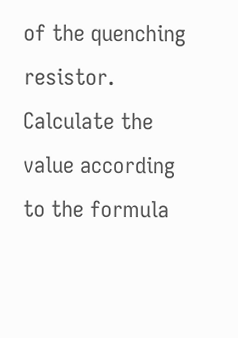of the quenching resistor. Calculate the value according to the formula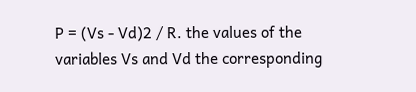P = (Vs - Vd)2 / R. the values of the variables Vs and Vd the corresponding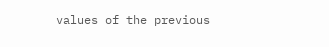values of the previous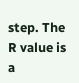step. The R value is a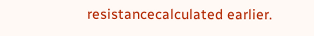resistancecalculated earlier.